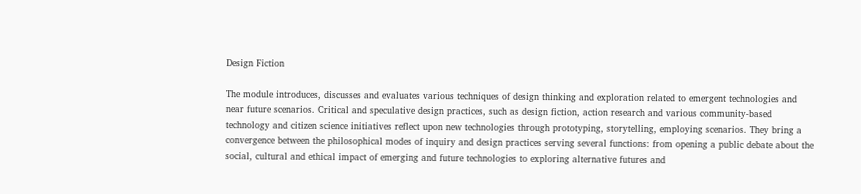Design Fiction

The module introduces, discusses and evaluates various techniques of design thinking and exploration related to emergent technologies and near future scenarios. Critical and speculative design practices, such as design fiction, action research and various community-based technology and citizen science initiatives reflect upon new technologies through prototyping, storytelling, employing scenarios. They bring a convergence between the philosophical modes of inquiry and design practices serving several functions: from opening a public debate about the social, cultural and ethical impact of emerging and future technologies to exploring alternative futures and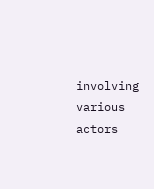involving various actors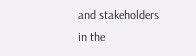and stakeholders in the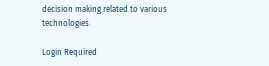decision making related to various technologies.

Login Required